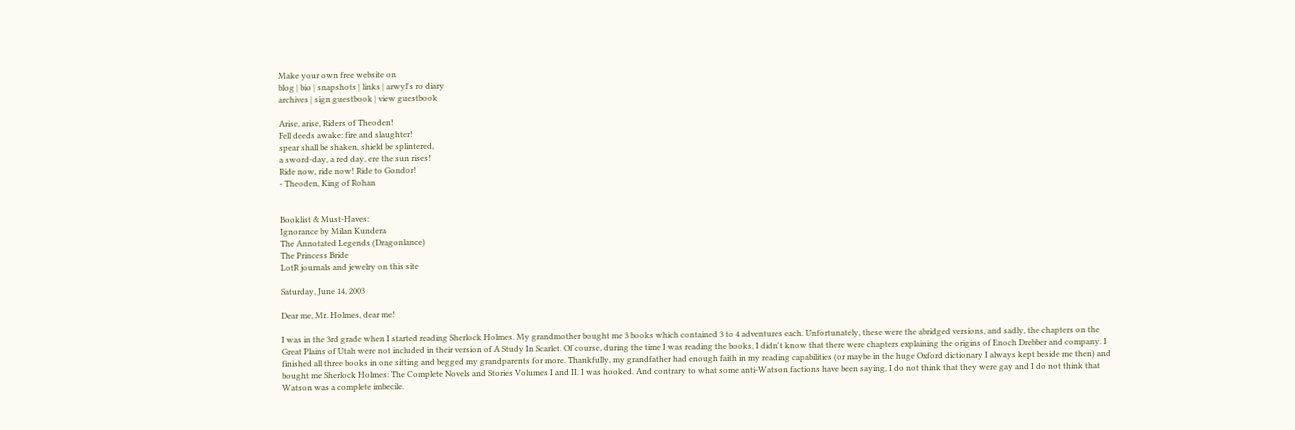Make your own free website on
blog | bio | snapshots | links | arwyl's ro diary
archives | sign guestbook | view guestbook

Arise, arise, Riders of Theoden!
Fell deeds awake: fire and slaughter!
spear shall be shaken, shield be splintered,
a sword-day, a red day, ere the sun rises!
Ride now, ride now! Ride to Gondor!
- Theoden, King of Rohan


Booklist & Must-Haves:
Ignorance by Milan Kundera
The Annotated Legends (Dragonlance)
The Princess Bride
LotR journals and jewelry on this site

Saturday, June 14, 2003

Dear me, Mr. Holmes, dear me!

I was in the 3rd grade when I started reading Sherlock Holmes. My grandmother bought me 3 books which contained 3 to 4 adventures each. Unfortunately, these were the abridged versions, and sadly, the chapters on the Great Plains of Utah were not included in their version of A Study In Scarlet. Of course, during the time I was reading the books, I didn't know that there were chapters explaining the origins of Enoch Drebber and company. I finished all three books in one sitting and begged my grandparents for more. Thankfully, my grandfather had enough faith in my reading capabilities (or maybe in the huge Oxford dictionary I always kept beside me then) and bought me Sherlock Holmes: The Complete Novels and Stories Volumes I and II. I was hooked. And contrary to what some anti-Watson factions have been saying, I do not think that they were gay and I do not think that Watson was a complete imbecile.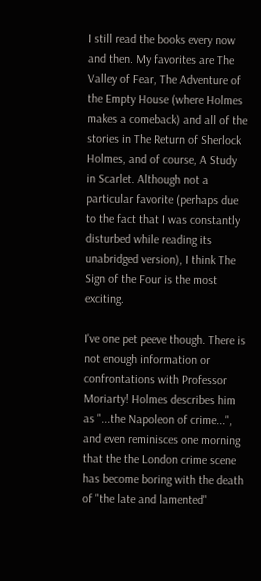I still read the books every now and then. My favorites are The Valley of Fear, The Adventure of the Empty House (where Holmes makes a comeback) and all of the stories in The Return of Sherlock Holmes, and of course, A Study in Scarlet. Although not a particular favorite (perhaps due to the fact that I was constantly disturbed while reading its unabridged version), I think The Sign of the Four is the most exciting.

I've one pet peeve though. There is not enough information or confrontations with Professor Moriarty! Holmes describes him as "...the Napoleon of crime...", and even reminisces one morning that the the London crime scene has become boring with the death of "the late and lamented"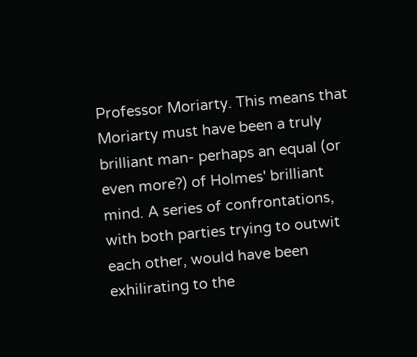Professor Moriarty. This means that Moriarty must have been a truly brilliant man- perhaps an equal (or even more?) of Holmes' brilliant mind. A series of confrontations, with both parties trying to outwit each other, would have been exhilirating to the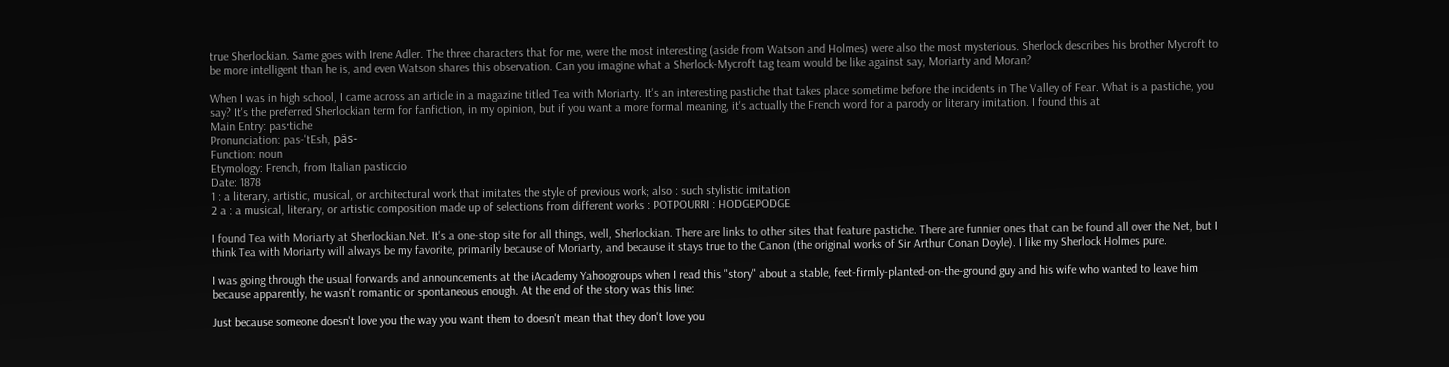true Sherlockian. Same goes with Irene Adler. The three characters that for me, were the most interesting (aside from Watson and Holmes) were also the most mysterious. Sherlock describes his brother Mycroft to be more intelligent than he is, and even Watson shares this observation. Can you imagine what a Sherlock-Mycroft tag team would be like against say, Moriarty and Moran?

When I was in high school, I came across an article in a magazine titled Tea with Moriarty. It's an interesting pastiche that takes place sometime before the incidents in The Valley of Fear. What is a pastiche, you say? It's the preferred Sherlockian term for fanfiction, in my opinion, but if you want a more formal meaning, it's actually the French word for a parody or literary imitation. I found this at
Main Entry: pas·tiche
Pronunciation: pas-'tEsh, päs-
Function: noun
Etymology: French, from Italian pasticcio
Date: 1878
1 : a literary, artistic, musical, or architectural work that imitates the style of previous work; also : such stylistic imitation
2 a : a musical, literary, or artistic composition made up of selections from different works : POTPOURRI : HODGEPODGE

I found Tea with Moriarty at Sherlockian.Net. It's a one-stop site for all things, well, Sherlockian. There are links to other sites that feature pastiche. There are funnier ones that can be found all over the Net, but I think Tea with Moriarty will always be my favorite, primarily because of Moriarty, and because it stays true to the Canon (the original works of Sir Arthur Conan Doyle). I like my Sherlock Holmes pure.

I was going through the usual forwards and announcements at the iAcademy Yahoogroups when I read this "story" about a stable, feet-firmly-planted-on-the-ground guy and his wife who wanted to leave him because apparently, he wasn't romantic or spontaneous enough. At the end of the story was this line:

Just because someone doesn't love you the way you want them to doesn't mean that they don't love you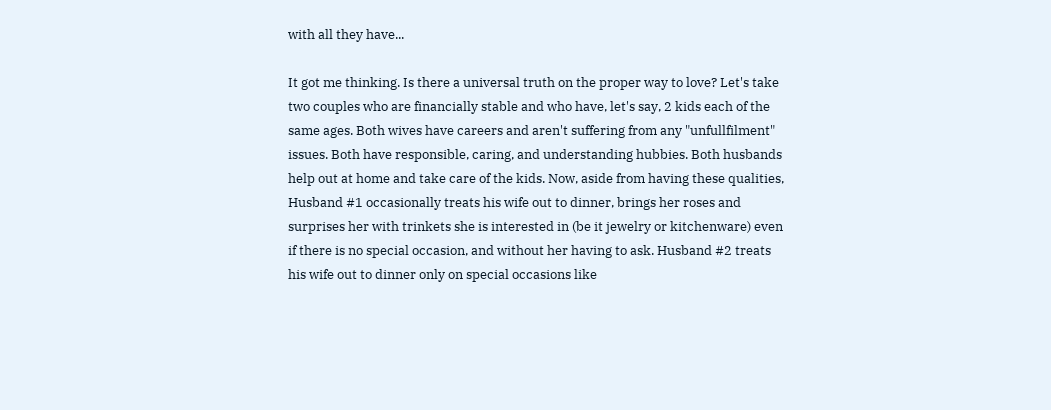with all they have...

It got me thinking. Is there a universal truth on the proper way to love? Let's take two couples who are financially stable and who have, let's say, 2 kids each of the same ages. Both wives have careers and aren't suffering from any "unfullfilment" issues. Both have responsible, caring, and understanding hubbies. Both husbands help out at home and take care of the kids. Now, aside from having these qualities, Husband #1 occasionally treats his wife out to dinner, brings her roses and surprises her with trinkets she is interested in (be it jewelry or kitchenware) even if there is no special occasion, and without her having to ask. Husband #2 treats his wife out to dinner only on special occasions like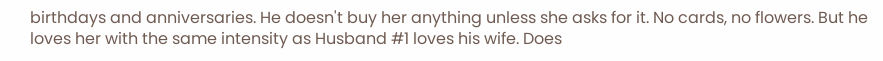birthdays and anniversaries. He doesn't buy her anything unless she asks for it. No cards, no flowers. But he loves her with the same intensity as Husband #1 loves his wife. Does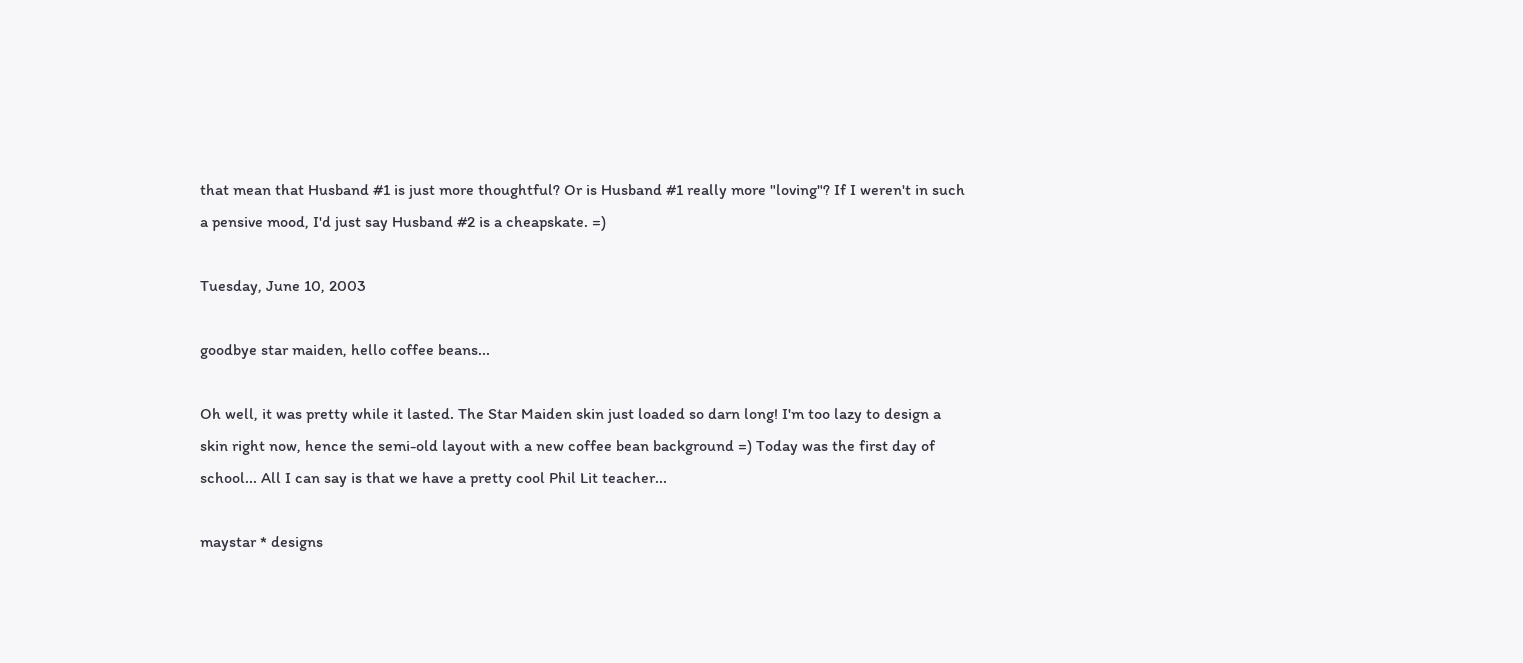that mean that Husband #1 is just more thoughtful? Or is Husband #1 really more "loving"? If I weren't in such a pensive mood, I'd just say Husband #2 is a cheapskate. =)

Tuesday, June 10, 2003

goodbye star maiden, hello coffee beans...

Oh well, it was pretty while it lasted. The Star Maiden skin just loaded so darn long! I'm too lazy to design a skin right now, hence the semi-old layout with a new coffee bean background =) Today was the first day of school... All I can say is that we have a pretty cool Phil Lit teacher...

maystar * designs